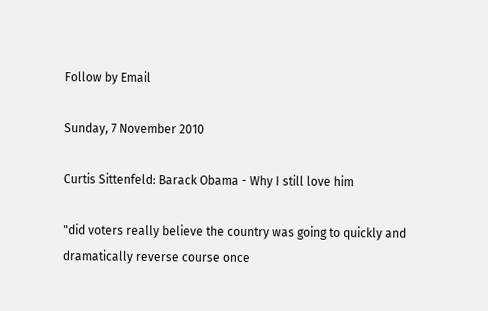Follow by Email

Sunday, 7 November 2010

Curtis Sittenfeld: Barack Obama - Why I still love him

"did voters really believe the country was going to quickly and dramatically reverse course once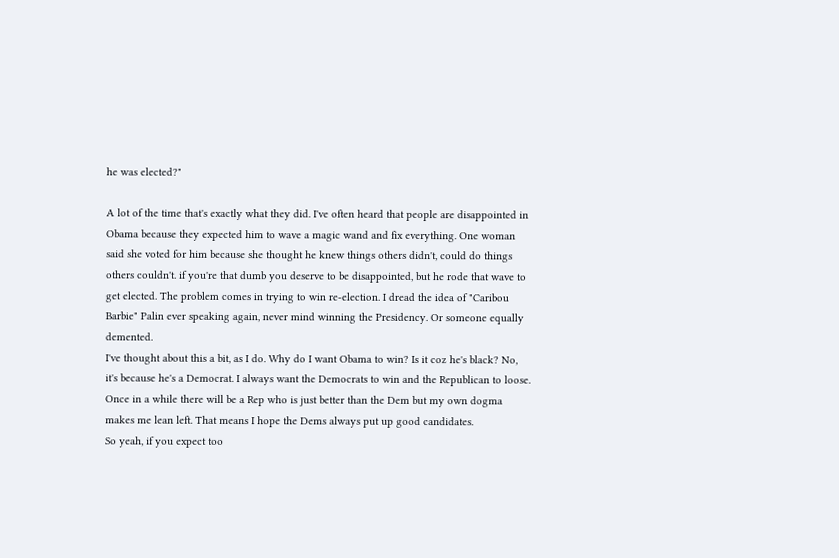he was elected?"

A lot of the time that's exactly what they did. I've often heard that people are disappointed in Obama because they expected him to wave a magic wand and fix everything. One woman said she voted for him because she thought he knew things others didn't, could do things others couldn't. if you're that dumb you deserve to be disappointed, but he rode that wave to get elected. The problem comes in trying to win re-election. I dread the idea of "Caribou Barbie" Palin ever speaking again, never mind winning the Presidency. Or someone equally demented.
I've thought about this a bit, as I do. Why do I want Obama to win? Is it coz he's black? No, it's because he's a Democrat. I always want the Democrats to win and the Republican to loose. Once in a while there will be a Rep who is just better than the Dem but my own dogma makes me lean left. That means I hope the Dems always put up good candidates.
So yeah, if you expect too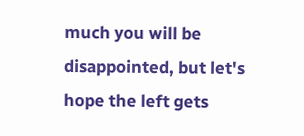much you will be disappointed, but let's hope the left gets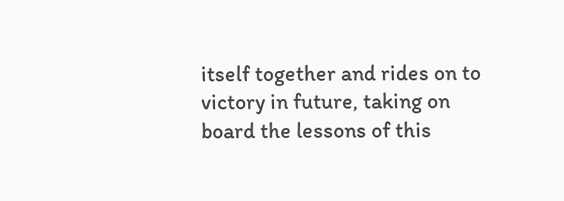itself together and rides on to victory in future, taking on board the lessons of this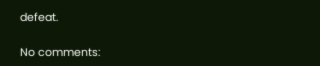defeat.

No comments: